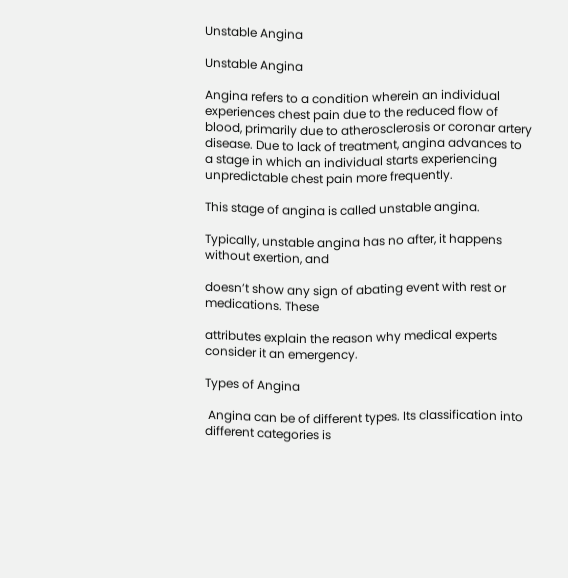Unstable Angina

Unstable Angina

Angina refers to a condition wherein an individual experiences chest pain due to the reduced flow of blood, primarily due to atherosclerosis or coronar artery disease. Due to lack of treatment, angina advances to a stage in which an individual starts experiencing unpredictable chest pain more frequently.

This stage of angina is called unstable angina.

Typically, unstable angina has no after, it happens without exertion, and

doesn’t show any sign of abating event with rest or medications. These

attributes explain the reason why medical experts consider it an emergency.

Types of Angina

 Angina can be of different types. Its classification into different categories is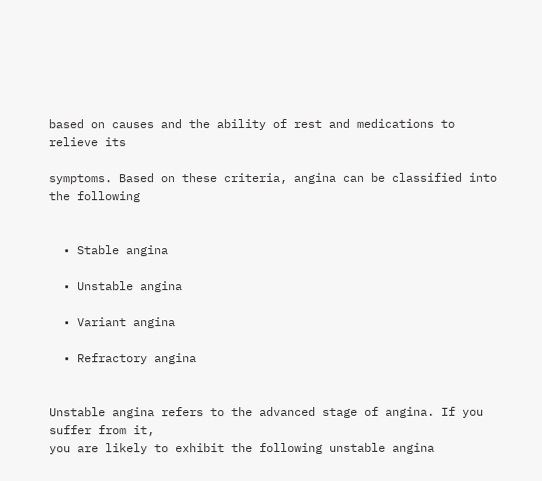based on causes and the ability of rest and medications to relieve its

symptoms. Based on these criteria, angina can be classified into the following


  • Stable angina

  • Unstable angina

  • Variant angina

  • Refractory angina


Unstable angina refers to the advanced stage of angina. If you suffer from it,
you are likely to exhibit the following unstable angina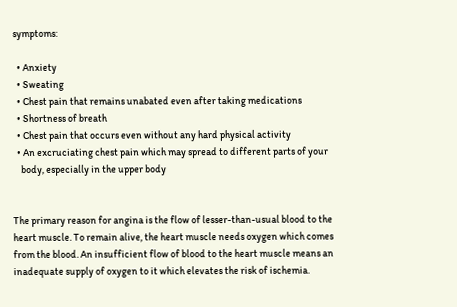symptoms:

  • Anxiety
  • Sweating
  • Chest pain that remains unabated even after taking medications
  • Shortness of breath
  • Chest pain that occurs even without any hard physical activity
  • An excruciating chest pain which may spread to different parts of your
    body, especially in the upper body


The primary reason for angina is the flow of lesser-than-usual blood to the
heart muscle. To remain alive, the heart muscle needs oxygen which comes
from the blood. An insufficient flow of blood to the heart muscle means an
inadequate supply of oxygen to it which elevates the risk of ischemia.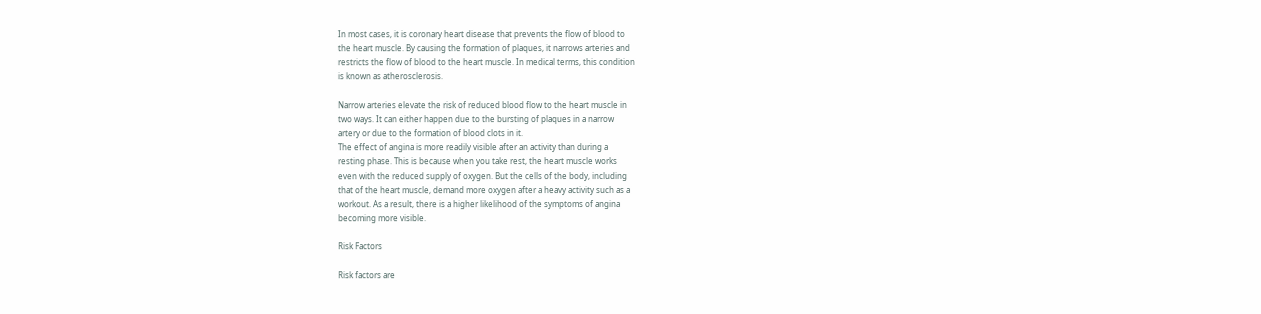In most cases, it is coronary heart disease that prevents the flow of blood to
the heart muscle. By causing the formation of plaques, it narrows arteries and
restricts the flow of blood to the heart muscle. In medical terms, this condition
is known as atherosclerosis.

Narrow arteries elevate the risk of reduced blood flow to the heart muscle in
two ways. It can either happen due to the bursting of plaques in a narrow
artery or due to the formation of blood clots in it.
The effect of angina is more readily visible after an activity than during a
resting phase. This is because when you take rest, the heart muscle works
even with the reduced supply of oxygen. But the cells of the body, including
that of the heart muscle, demand more oxygen after a heavy activity such as a
workout. As a result, there is a higher likelihood of the symptoms of angina
becoming more visible.

Risk Factors

Risk factors are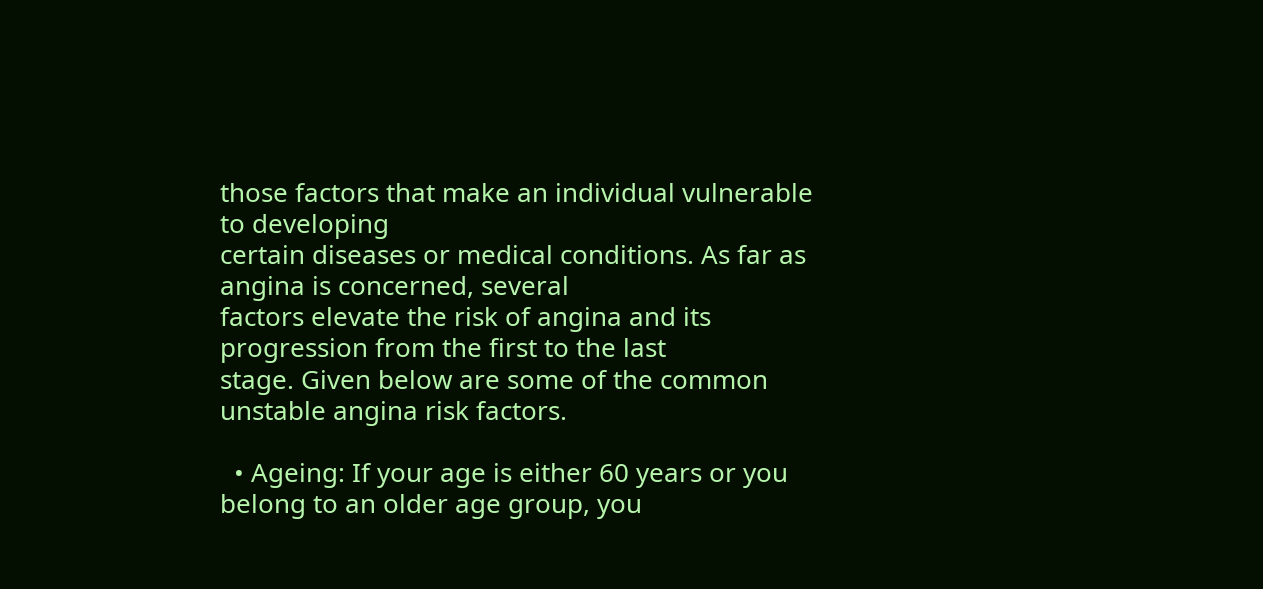those factors that make an individual vulnerable to developing
certain diseases or medical conditions. As far as angina is concerned, several
factors elevate the risk of angina and its progression from the first to the last
stage. Given below are some of the common unstable angina risk factors.

  • Ageing: If your age is either 60 years or you belong to an older age group, you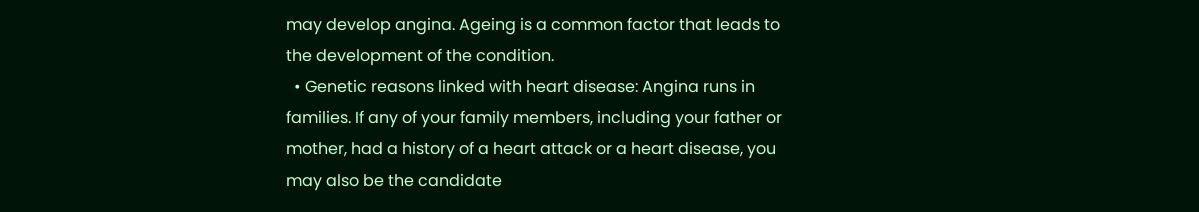may develop angina. Ageing is a common factor that leads to the development of the condition.
  • Genetic reasons linked with heart disease: Angina runs in families. If any of your family members, including your father or mother, had a history of a heart attack or a heart disease, you may also be the candidate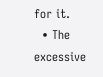for it.
  • The excessive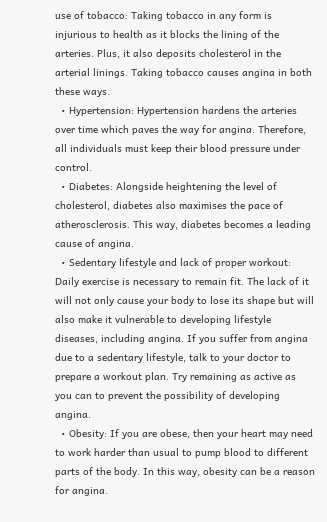use of tobacco: Taking tobacco in any form is injurious to health as it blocks the lining of the arteries. Plus, it also deposits cholesterol in the arterial linings. Taking tobacco causes angina in both these ways.
  • Hypertension: Hypertension hardens the arteries over time which paves the way for angina. Therefore, all individuals must keep their blood pressure under control.
  • Diabetes: Alongside heightening the level of cholesterol, diabetes also maximises the pace of atherosclerosis. This way, diabetes becomes a leading cause of angina.
  • Sedentary lifestyle and lack of proper workout: Daily exercise is necessary to remain fit. The lack of it will not only cause your body to lose its shape but will also make it vulnerable to developing lifestyle diseases, including angina. If you suffer from angina due to a sedentary lifestyle, talk to your doctor to prepare a workout plan. Try remaining as active as you can to prevent the possibility of developing angina.
  • Obesity: If you are obese, then your heart may need to work harder than usual to pump blood to different parts of the body. In this way, obesity can be a reason for angina.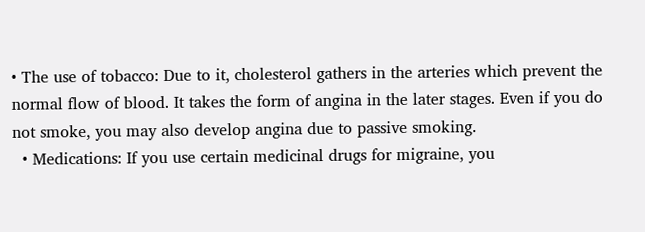• The use of tobacco: Due to it, cholesterol gathers in the arteries which prevent the normal flow of blood. It takes the form of angina in the later stages. Even if you do not smoke, you may also develop angina due to passive smoking.
  • Medications: If you use certain medicinal drugs for migraine, you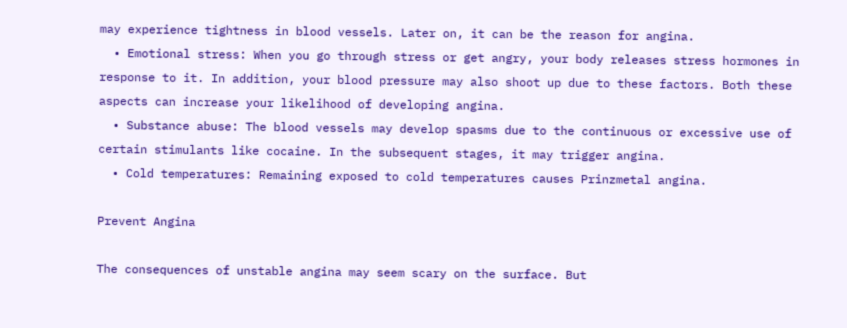may experience tightness in blood vessels. Later on, it can be the reason for angina.
  • Emotional stress: When you go through stress or get angry, your body releases stress hormones in response to it. In addition, your blood pressure may also shoot up due to these factors. Both these aspects can increase your likelihood of developing angina.
  • Substance abuse: The blood vessels may develop spasms due to the continuous or excessive use of certain stimulants like cocaine. In the subsequent stages, it may trigger angina.
  • Cold temperatures: Remaining exposed to cold temperatures causes Prinzmetal angina.

Prevent Angina

The consequences of unstable angina may seem scary on the surface. But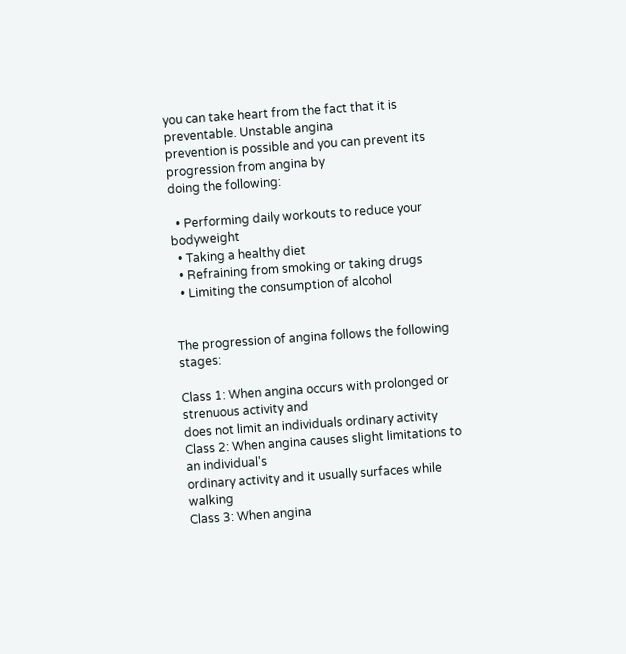you can take heart from the fact that it is preventable. Unstable angina
prevention is possible and you can prevent its progression from angina by
doing the following:

  • Performing daily workouts to reduce your bodyweight
  • Taking a healthy diet
  • Refraining from smoking or taking drugs
  • Limiting the consumption of alcohol


The progression of angina follows the following stages:

Class 1: When angina occurs with prolonged or strenuous activity and
does not limit an individuals ordinary activity
Class 2: When angina causes slight limitations to an individual's
ordinary activity and it usually surfaces while walking
Class 3: When angina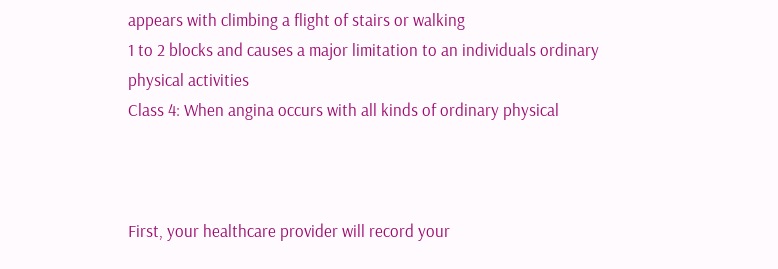appears with climbing a flight of stairs or walking
1 to 2 blocks and causes a major limitation to an individuals ordinary
physical activities
Class 4: When angina occurs with all kinds of ordinary physical



First, your healthcare provider will record your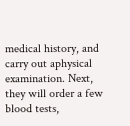medical history, and carry out aphysical examination. Next, they will order a few blood tests,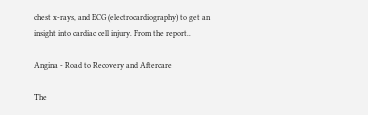chest x-rays, and ECG (electrocardiography) to get an insight into cardiac cell injury. From the report..

Angina - Road to Recovery and Aftercare

The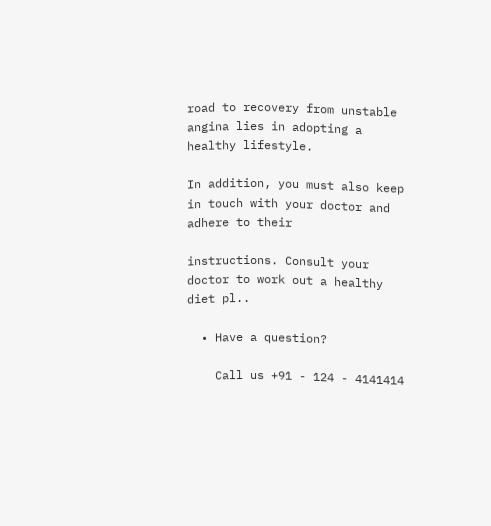road to recovery from unstable angina lies in adopting a healthy lifestyle.

In addition, you must also keep in touch with your doctor and adhere to their

instructions. Consult your doctor to work out a healthy diet pl..

  • Have a question?

    Call us +91 - 124 - 4141414